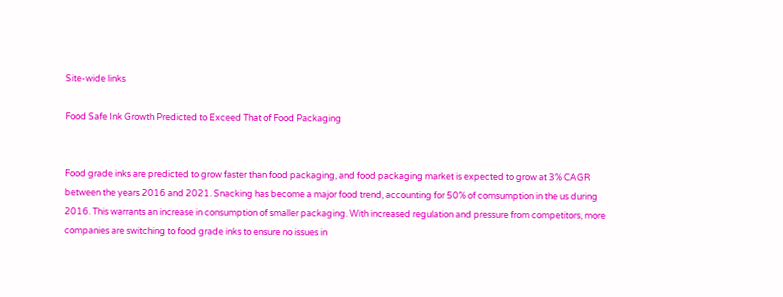Site-wide links

Food Safe Ink Growth Predicted to Exceed That of Food Packaging


Food grade inks are predicted to grow faster than food packaging, and food packaging market is expected to grow at 3% CAGR between the years 2016 and 2021. Snacking has become a major food trend, accounting for 50% of comsumption in the us during 2016. This warrants an increase in consumption of smaller packaging. With increased regulation and pressure from competitors, more companies are switching to food grade inks to ensure no issues in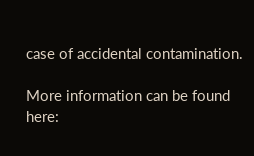case of accidental contamination.

More information can be found here: